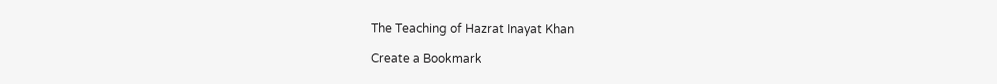The Teaching of Hazrat Inayat Khan

Create a Bookmark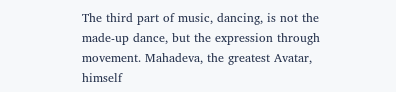The third part of music, dancing, is not the made-up dance, but the expression through movement. Mahadeva, the greatest Avatar, himself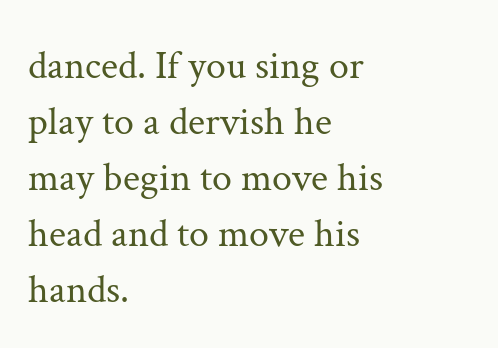danced. If you sing or play to a dervish he may begin to move his head and to move his hands.